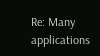Re: Many applications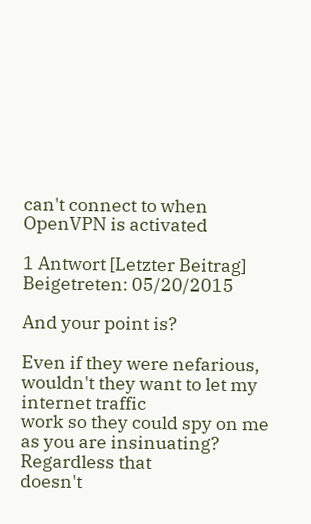can't connect to when OpenVPN is activated

1 Antwort [Letzter Beitrag]
Beigetreten: 05/20/2015

And your point is?

Even if they were nefarious, wouldn't they want to let my internet traffic
work so they could spy on me as you are insinuating? Regardless that
doesn't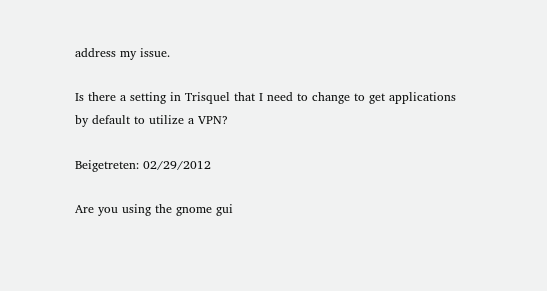address my issue.

Is there a setting in Trisquel that I need to change to get applications
by default to utilize a VPN?

Beigetreten: 02/29/2012

Are you using the gnome gui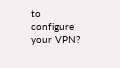to configure your VPN?